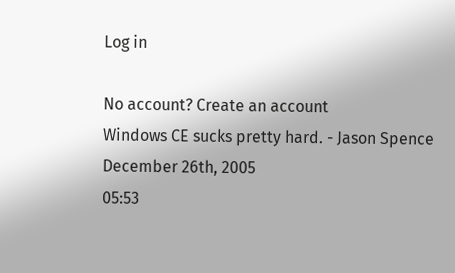Log in

No account? Create an account
Windows CE sucks pretty hard. - Jason Spence
December 26th, 2005
05:53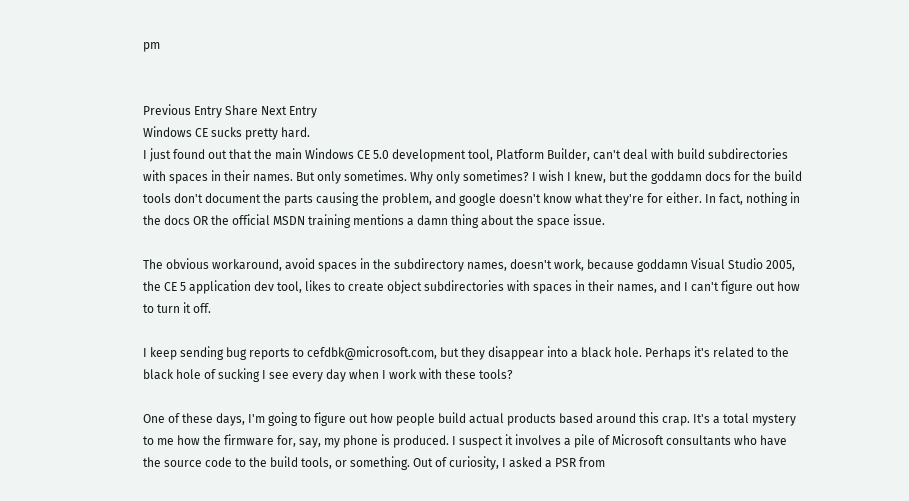pm


Previous Entry Share Next Entry
Windows CE sucks pretty hard.
I just found out that the main Windows CE 5.0 development tool, Platform Builder, can't deal with build subdirectories with spaces in their names. But only sometimes. Why only sometimes? I wish I knew, but the goddamn docs for the build tools don't document the parts causing the problem, and google doesn't know what they're for either. In fact, nothing in the docs OR the official MSDN training mentions a damn thing about the space issue.

The obvious workaround, avoid spaces in the subdirectory names, doesn't work, because goddamn Visual Studio 2005, the CE 5 application dev tool, likes to create object subdirectories with spaces in their names, and I can't figure out how to turn it off.

I keep sending bug reports to cefdbk@microsoft.com, but they disappear into a black hole. Perhaps it's related to the black hole of sucking I see every day when I work with these tools?

One of these days, I'm going to figure out how people build actual products based around this crap. It's a total mystery to me how the firmware for, say, my phone is produced. I suspect it involves a pile of Microsoft consultants who have the source code to the build tools, or something. Out of curiosity, I asked a PSR from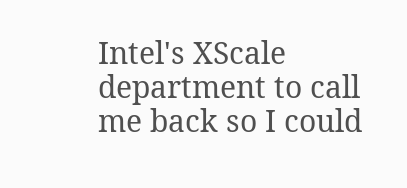Intel's XScale department to call me back so I could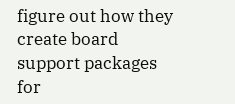figure out how they create board support packages for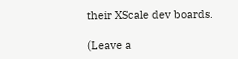their XScale dev boards.

(Leave a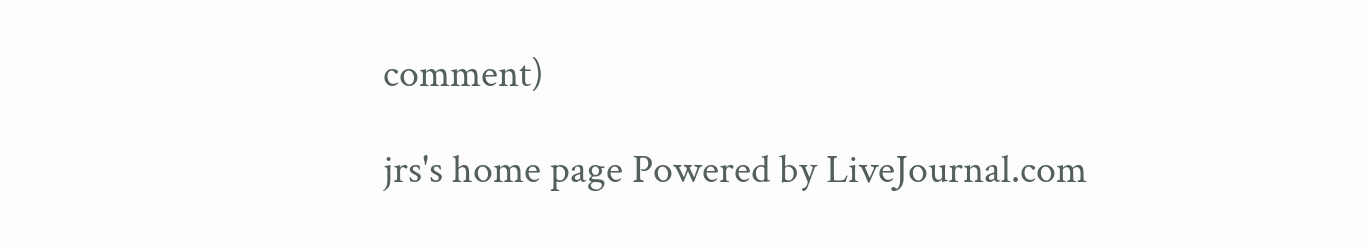comment)

jrs's home page Powered by LiveJournal.com